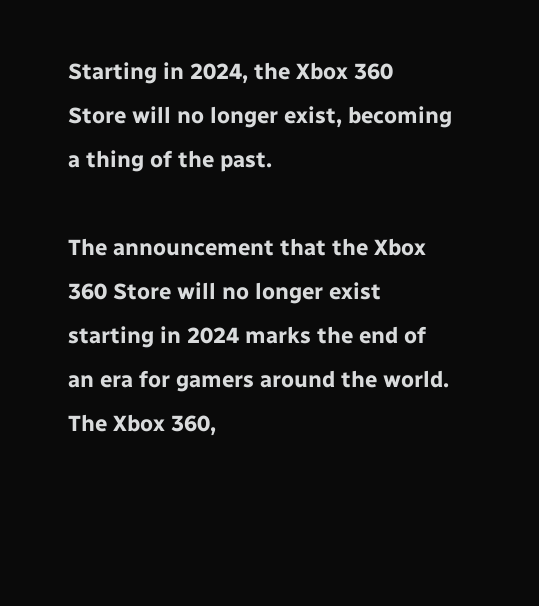Starting in 2024, the Xbox 360 Store will no longer exist, becoming a thing of the past.

The announcement that the Xbox 360 Store will no longer exist starting in 2024 marks the end of an era for gamers around the world. The Xbox 360,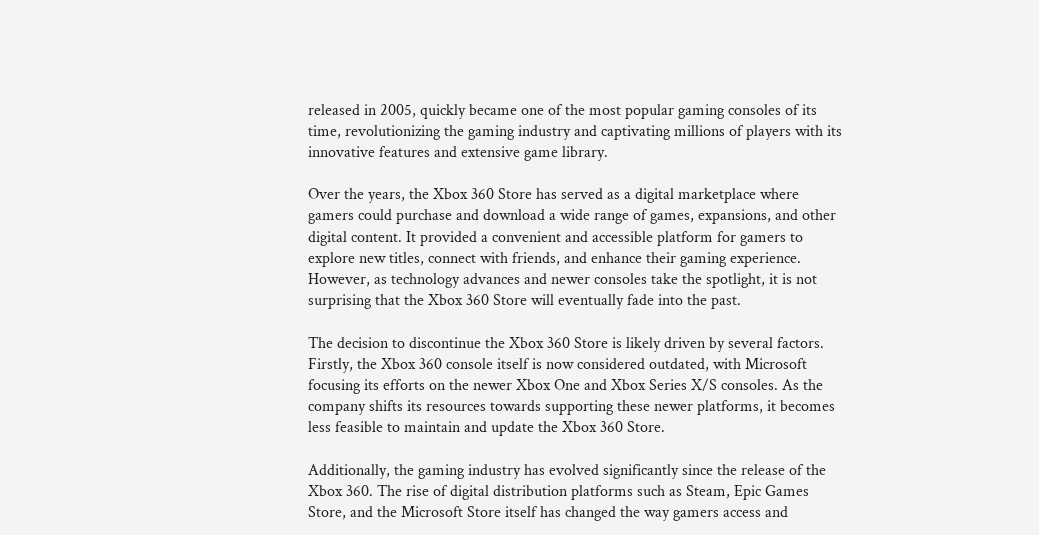released in 2005, quickly became one of the most popular gaming consoles of its time, revolutionizing the gaming industry and captivating millions of players with its innovative features and extensive game library.

Over the years, the Xbox 360 Store has served as a digital marketplace where gamers could purchase and download a wide range of games, expansions, and other digital content. It provided a convenient and accessible platform for gamers to explore new titles, connect with friends, and enhance their gaming experience. However, as technology advances and newer consoles take the spotlight, it is not surprising that the Xbox 360 Store will eventually fade into the past.

The decision to discontinue the Xbox 360 Store is likely driven by several factors. Firstly, the Xbox 360 console itself is now considered outdated, with Microsoft focusing its efforts on the newer Xbox One and Xbox Series X/S consoles. As the company shifts its resources towards supporting these newer platforms, it becomes less feasible to maintain and update the Xbox 360 Store.

Additionally, the gaming industry has evolved significantly since the release of the Xbox 360. The rise of digital distribution platforms such as Steam, Epic Games Store, and the Microsoft Store itself has changed the way gamers access and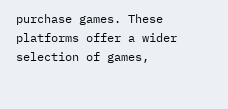purchase games. These platforms offer a wider selection of games,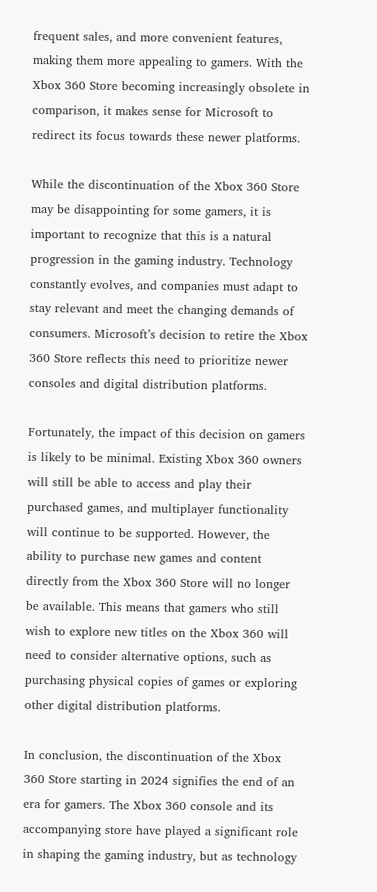frequent sales, and more convenient features, making them more appealing to gamers. With the Xbox 360 Store becoming increasingly obsolete in comparison, it makes sense for Microsoft to redirect its focus towards these newer platforms.

While the discontinuation of the Xbox 360 Store may be disappointing for some gamers, it is important to recognize that this is a natural progression in the gaming industry. Technology constantly evolves, and companies must adapt to stay relevant and meet the changing demands of consumers. Microsoft’s decision to retire the Xbox 360 Store reflects this need to prioritize newer consoles and digital distribution platforms.

Fortunately, the impact of this decision on gamers is likely to be minimal. Existing Xbox 360 owners will still be able to access and play their purchased games, and multiplayer functionality will continue to be supported. However, the ability to purchase new games and content directly from the Xbox 360 Store will no longer be available. This means that gamers who still wish to explore new titles on the Xbox 360 will need to consider alternative options, such as purchasing physical copies of games or exploring other digital distribution platforms.

In conclusion, the discontinuation of the Xbox 360 Store starting in 2024 signifies the end of an era for gamers. The Xbox 360 console and its accompanying store have played a significant role in shaping the gaming industry, but as technology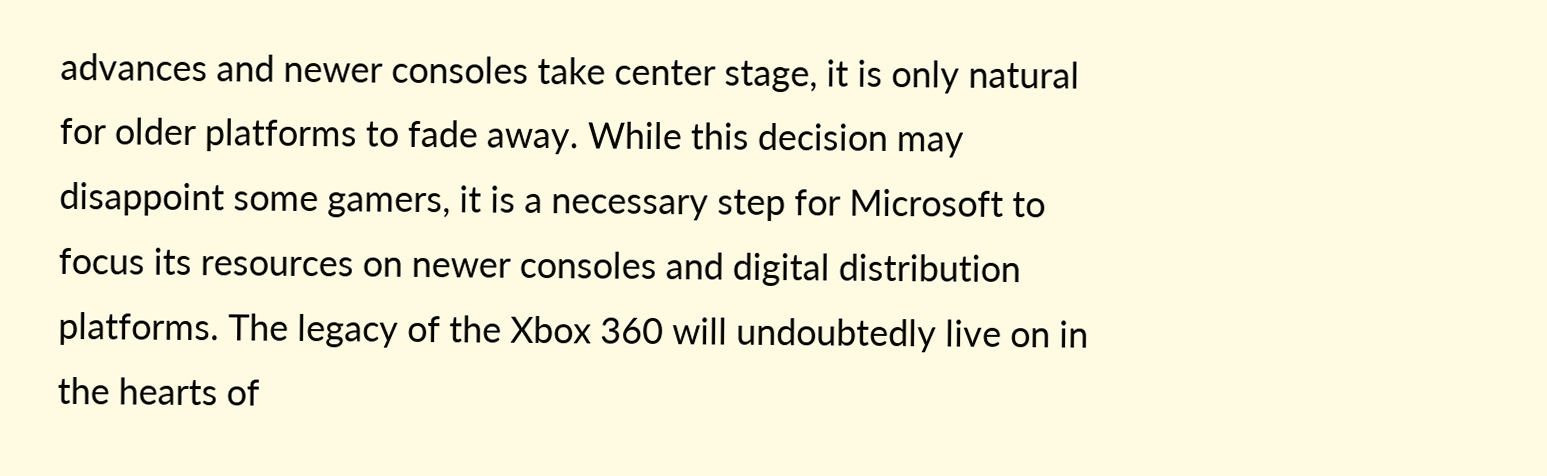advances and newer consoles take center stage, it is only natural for older platforms to fade away. While this decision may disappoint some gamers, it is a necessary step for Microsoft to focus its resources on newer consoles and digital distribution platforms. The legacy of the Xbox 360 will undoubtedly live on in the hearts of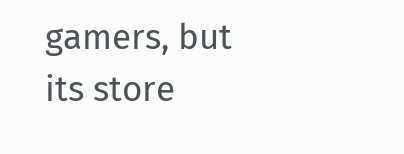gamers, but its store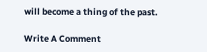will become a thing of the past.

Write A Comment